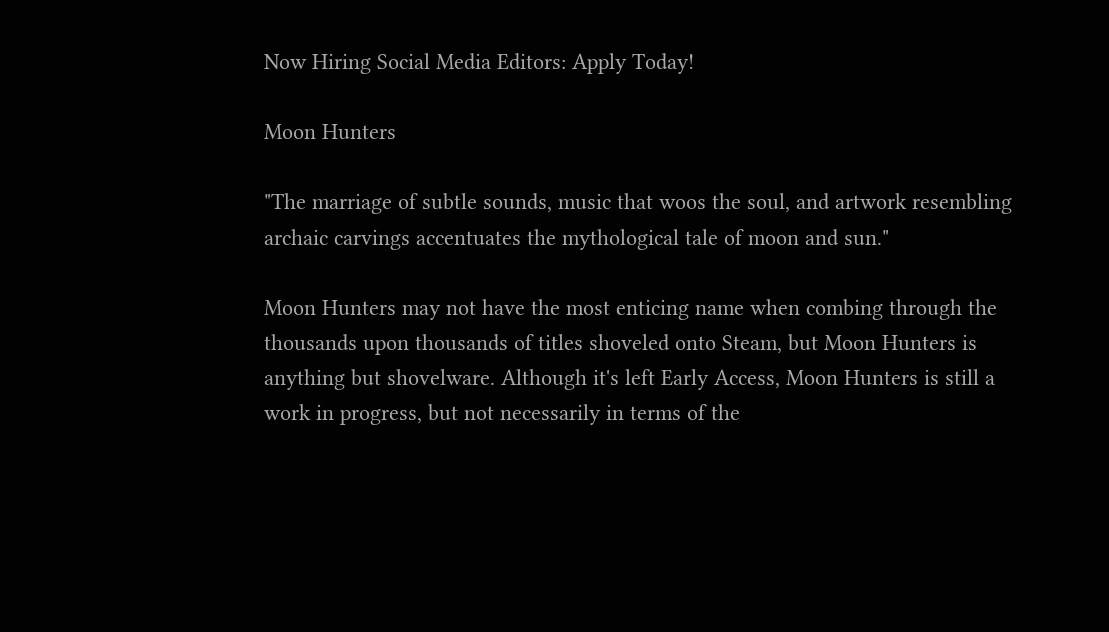Now Hiring Social Media Editors: Apply Today!

Moon Hunters

"The marriage of subtle sounds, music that woos the soul, and artwork resembling archaic carvings accentuates the mythological tale of moon and sun."

Moon Hunters may not have the most enticing name when combing through the thousands upon thousands of titles shoveled onto Steam, but Moon Hunters is anything but shovelware. Although it's left Early Access, Moon Hunters is still a work in progress, but not necessarily in terms of the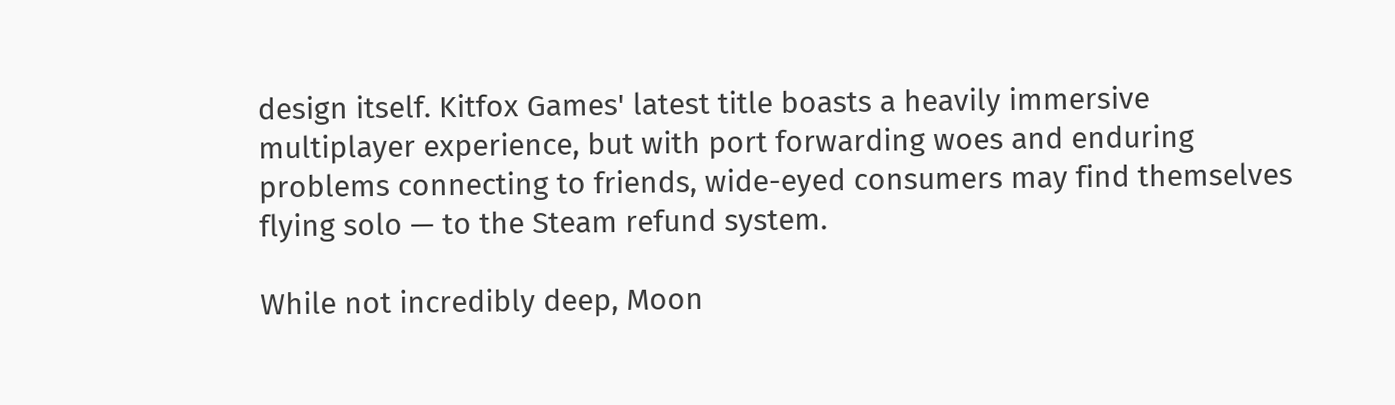design itself. Kitfox Games' latest title boasts a heavily immersive multiplayer experience, but with port forwarding woes and enduring problems connecting to friends, wide-eyed consumers may find themselves flying solo — to the Steam refund system.

While not incredibly deep, Moon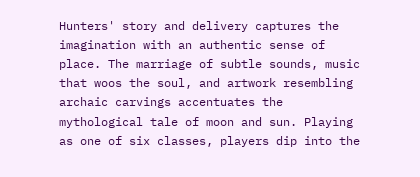Hunters' story and delivery captures the imagination with an authentic sense of place. The marriage of subtle sounds, music that woos the soul, and artwork resembling archaic carvings accentuates the mythological tale of moon and sun. Playing as one of six classes, players dip into the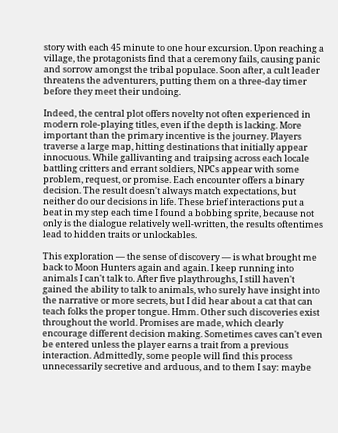story with each 45 minute to one hour excursion. Upon reaching a village, the protagonists find that a ceremony fails, causing panic and sorrow amongst the tribal populace. Soon after, a cult leader threatens the adventurers, putting them on a three-day timer before they meet their undoing.

Indeed, the central plot offers novelty not often experienced in modern role-playing titles, even if the depth is lacking. More important than the primary incentive is the journey. Players traverse a large map, hitting destinations that initially appear innocuous. While gallivanting and traipsing across each locale battling critters and errant soldiers, NPCs appear with some problem, request, or promise. Each encounter offers a binary decision. The result doesn't always match expectations, but neither do our decisions in life. These brief interactions put a beat in my step each time I found a bobbing sprite, because not only is the dialogue relatively well-written, the results oftentimes lead to hidden traits or unlockables.

This exploration — the sense of discovery — is what brought me back to Moon Hunters again and again. I keep running into animals I can't talk to. After five playthroughs, I still haven't gained the ability to talk to animals, who surely have insight into the narrative or more secrets, but I did hear about a cat that can teach folks the proper tongue. Hmm. Other such discoveries exist throughout the world. Promises are made, which clearly encourage different decision making. Sometimes caves can't even be entered unless the player earns a trait from a previous interaction. Admittedly, some people will find this process unnecessarily secretive and arduous, and to them I say: maybe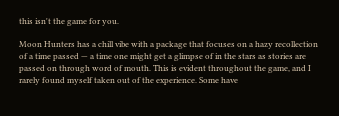this isn't the game for you.

Moon Hunters has a chill vibe with a package that focuses on a hazy recollection of a time passed — a time one might get a glimpse of in the stars as stories are passed on through word of mouth. This is evident throughout the game, and I rarely found myself taken out of the experience. Some have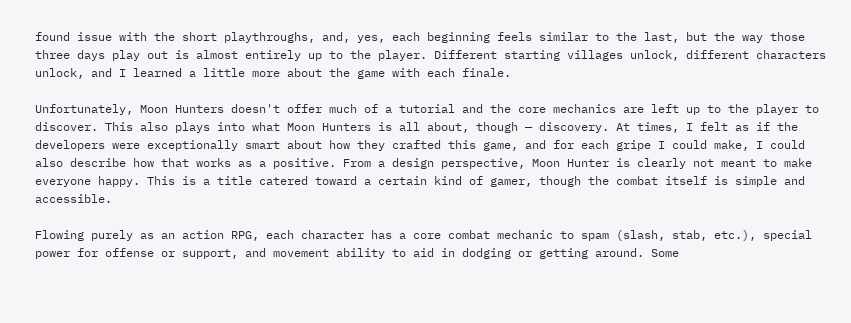found issue with the short playthroughs, and, yes, each beginning feels similar to the last, but the way those three days play out is almost entirely up to the player. Different starting villages unlock, different characters unlock, and I learned a little more about the game with each finale.

Unfortunately, Moon Hunters doesn't offer much of a tutorial and the core mechanics are left up to the player to discover. This also plays into what Moon Hunters is all about, though — discovery. At times, I felt as if the developers were exceptionally smart about how they crafted this game, and for each gripe I could make, I could also describe how that works as a positive. From a design perspective, Moon Hunter is clearly not meant to make everyone happy. This is a title catered toward a certain kind of gamer, though the combat itself is simple and accessible.

Flowing purely as an action RPG, each character has a core combat mechanic to spam (slash, stab, etc.), special power for offense or support, and movement ability to aid in dodging or getting around. Some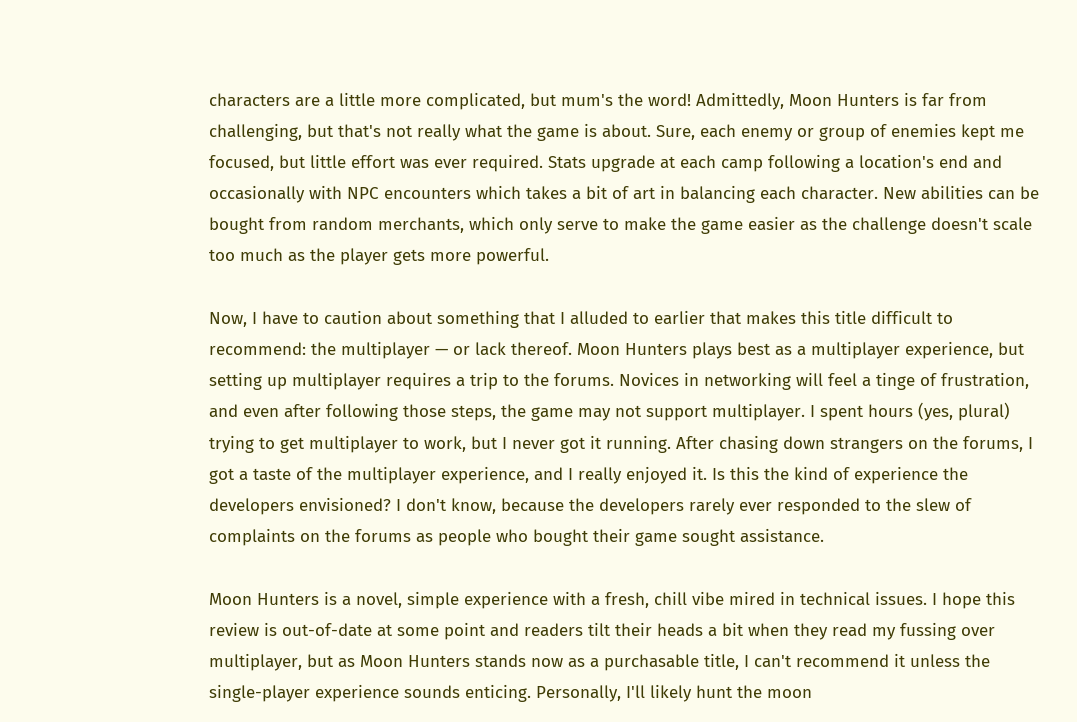characters are a little more complicated, but mum's the word! Admittedly, Moon Hunters is far from challenging, but that's not really what the game is about. Sure, each enemy or group of enemies kept me focused, but little effort was ever required. Stats upgrade at each camp following a location's end and occasionally with NPC encounters which takes a bit of art in balancing each character. New abilities can be bought from random merchants, which only serve to make the game easier as the challenge doesn't scale too much as the player gets more powerful.

Now, I have to caution about something that I alluded to earlier that makes this title difficult to recommend: the multiplayer — or lack thereof. Moon Hunters plays best as a multiplayer experience, but setting up multiplayer requires a trip to the forums. Novices in networking will feel a tinge of frustration, and even after following those steps, the game may not support multiplayer. I spent hours (yes, plural) trying to get multiplayer to work, but I never got it running. After chasing down strangers on the forums, I got a taste of the multiplayer experience, and I really enjoyed it. Is this the kind of experience the developers envisioned? I don't know, because the developers rarely ever responded to the slew of complaints on the forums as people who bought their game sought assistance.

Moon Hunters is a novel, simple experience with a fresh, chill vibe mired in technical issues. I hope this review is out-of-date at some point and readers tilt their heads a bit when they read my fussing over multiplayer, but as Moon Hunters stands now as a purchasable title, I can't recommend it unless the single-player experience sounds enticing. Personally, I'll likely hunt the moon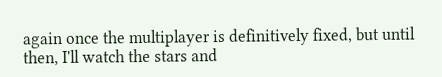again once the multiplayer is definitively fixed, but until then, I'll watch the stars and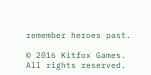remember heroes past.

© 2016 Kitfox Games. All rights reserved.